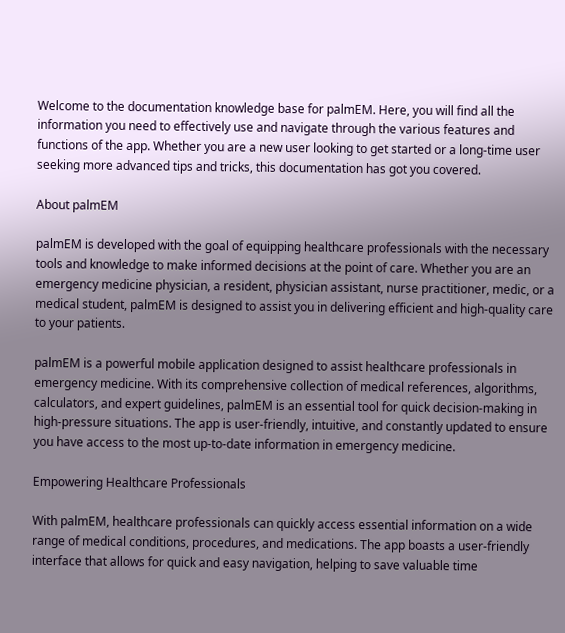Welcome to the documentation knowledge base for palmEM. Here, you will find all the information you need to effectively use and navigate through the various features and functions of the app. Whether you are a new user looking to get started or a long-time user seeking more advanced tips and tricks, this documentation has got you covered.

About palmEM

palmEM is developed with the goal of equipping healthcare professionals with the necessary tools and knowledge to make informed decisions at the point of care. Whether you are an emergency medicine physician, a resident, physician assistant, nurse practitioner, medic, or a medical student, palmEM is designed to assist you in delivering efficient and high-quality care to your patients.

palmEM is a powerful mobile application designed to assist healthcare professionals in emergency medicine. With its comprehensive collection of medical references, algorithms, calculators, and expert guidelines, palmEM is an essential tool for quick decision-making in high-pressure situations. The app is user-friendly, intuitive, and constantly updated to ensure you have access to the most up-to-date information in emergency medicine.

Empowering Healthcare Professionals

With palmEM, healthcare professionals can quickly access essential information on a wide range of medical conditions, procedures, and medications. The app boasts a user-friendly interface that allows for quick and easy navigation, helping to save valuable time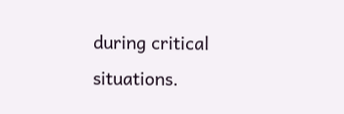during critical situations.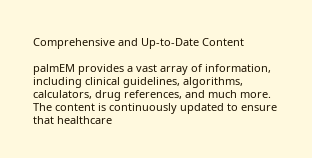Comprehensive and Up-to-Date Content

palmEM provides a vast array of information, including clinical guidelines, algorithms, calculators, drug references, and much more. The content is continuously updated to ensure that healthcare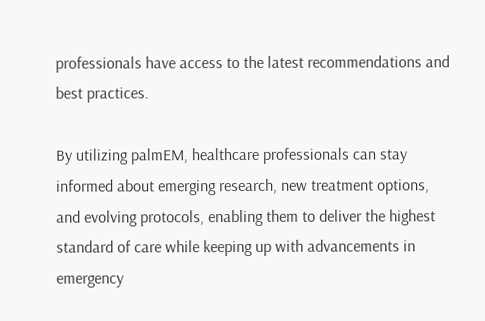professionals have access to the latest recommendations and best practices.

By utilizing palmEM, healthcare professionals can stay informed about emerging research, new treatment options, and evolving protocols, enabling them to deliver the highest standard of care while keeping up with advancements in emergency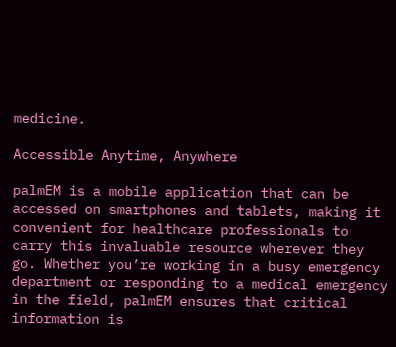medicine.

Accessible Anytime, Anywhere

palmEM is a mobile application that can be accessed on smartphones and tablets, making it convenient for healthcare professionals to carry this invaluable resource wherever they go. Whether you’re working in a busy emergency department or responding to a medical emergency in the field, palmEM ensures that critical information is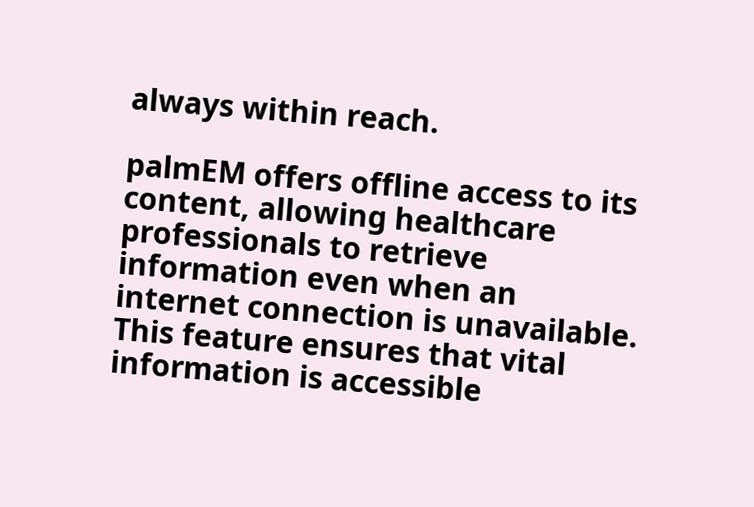always within reach.

palmEM offers offline access to its content, allowing healthcare professionals to retrieve information even when an internet connection is unavailable. This feature ensures that vital information is accessible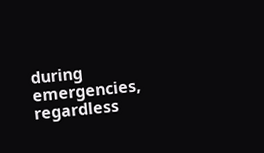during emergencies, regardless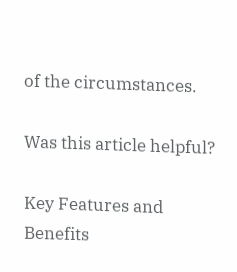of the circumstances.

Was this article helpful?

Key Features and Benefits